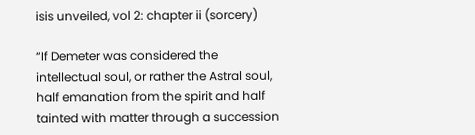isis unveiled, vol 2: chapter ii (sorcery)

“If Demeter was considered the intellectual soul, or rather the Astral soul, half emanation from the spirit and half tainted with matter through a succession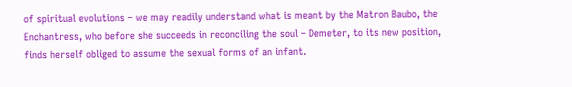of spiritual evolutions – we may readily understand what is meant by the Matron Baubo, the Enchantress, who before she succeeds in reconciling the soul – Demeter, to its new position, finds herself obliged to assume the sexual forms of an infant.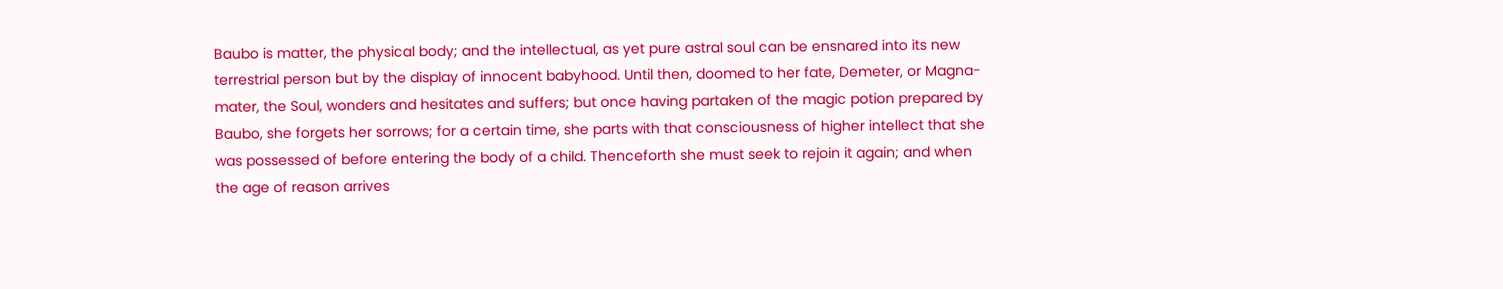Baubo is matter, the physical body; and the intellectual, as yet pure astral soul can be ensnared into its new terrestrial person but by the display of innocent babyhood. Until then, doomed to her fate, Demeter, or Magna-mater, the Soul, wonders and hesitates and suffers; but once having partaken of the magic potion prepared by Baubo, she forgets her sorrows; for a certain time, she parts with that consciousness of higher intellect that she was possessed of before entering the body of a child. Thenceforth she must seek to rejoin it again; and when the age of reason arrives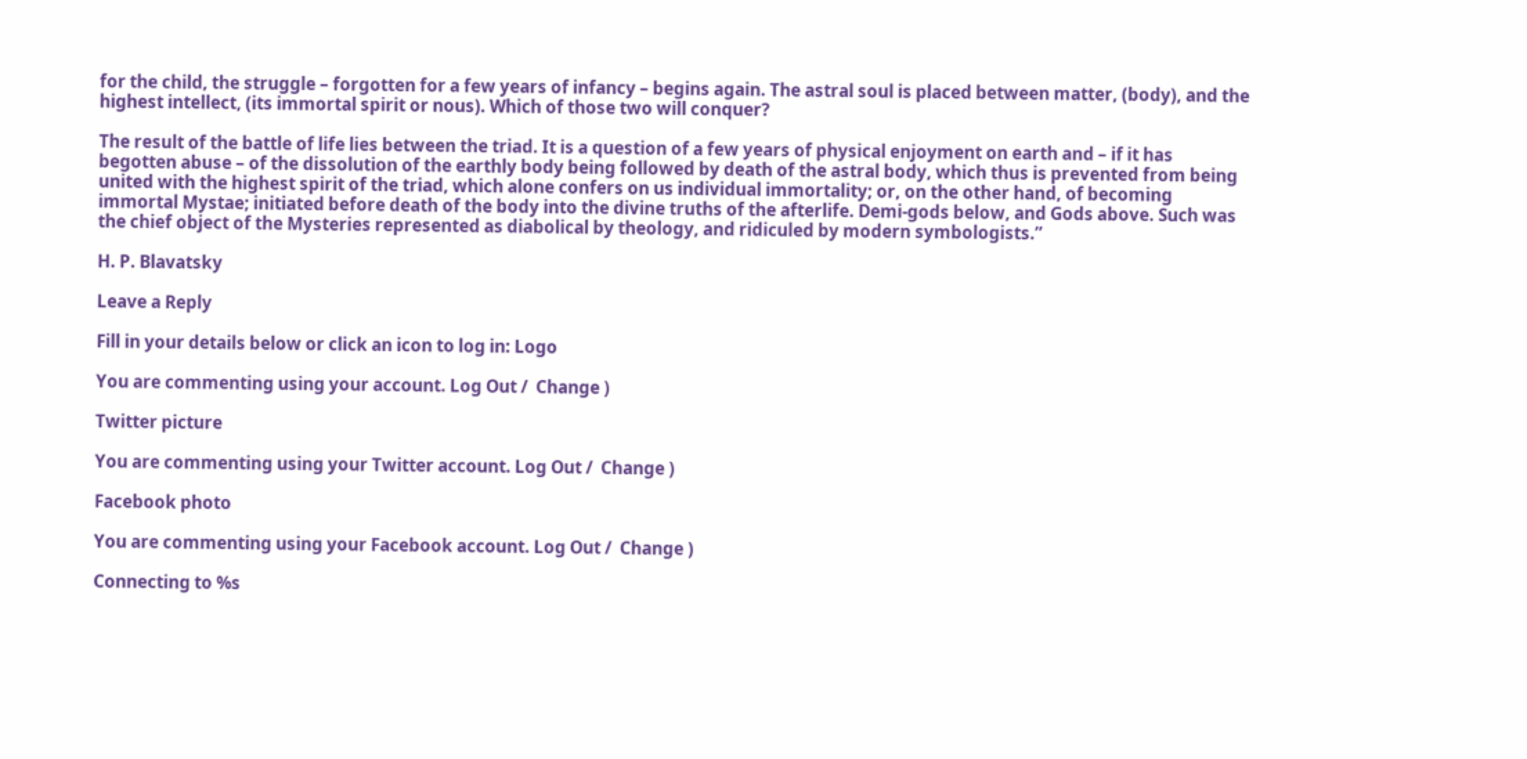for the child, the struggle – forgotten for a few years of infancy – begins again. The astral soul is placed between matter, (body), and the highest intellect, (its immortal spirit or nous). Which of those two will conquer?

The result of the battle of life lies between the triad. It is a question of a few years of physical enjoyment on earth and – if it has begotten abuse – of the dissolution of the earthly body being followed by death of the astral body, which thus is prevented from being united with the highest spirit of the triad, which alone confers on us individual immortality; or, on the other hand, of becoming immortal Mystae; initiated before death of the body into the divine truths of the afterlife. Demi-gods below, and Gods above. Such was the chief object of the Mysteries represented as diabolical by theology, and ridiculed by modern symbologists.”

H. P. Blavatsky

Leave a Reply

Fill in your details below or click an icon to log in: Logo

You are commenting using your account. Log Out /  Change )

Twitter picture

You are commenting using your Twitter account. Log Out /  Change )

Facebook photo

You are commenting using your Facebook account. Log Out /  Change )

Connecting to %s